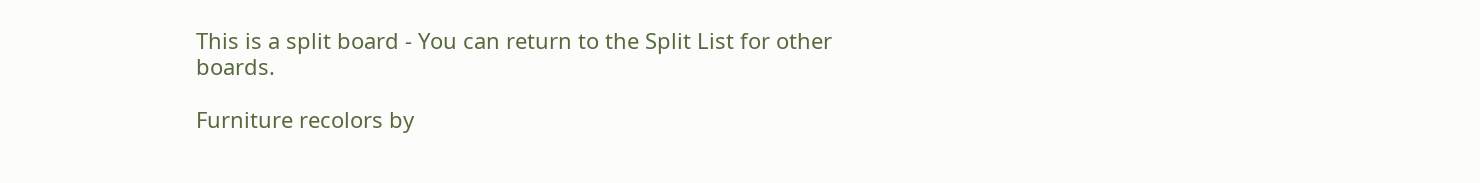This is a split board - You can return to the Split List for other boards.

Furniture recolors by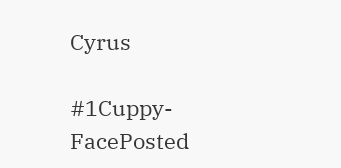Cyrus

#1Cuppy-FacePosted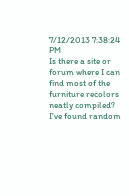7/12/2013 7:38:24 PM
Is there a site or forum where I can find most of the furniture recolors neatly compiled? I've found random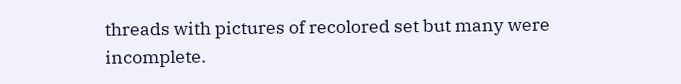threads with pictures of recolored set but many were incomplete.